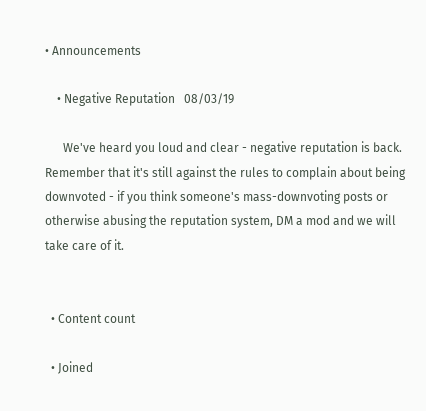• Announcements

    • Negative Reputation   08/03/19

      We've heard you loud and clear - negative reputation is back. Remember that it's still against the rules to complain about being downvoted - if you think someone's mass-downvoting posts or otherwise abusing the reputation system, DM a mod and we will take care of it.


  • Content count

  • Joined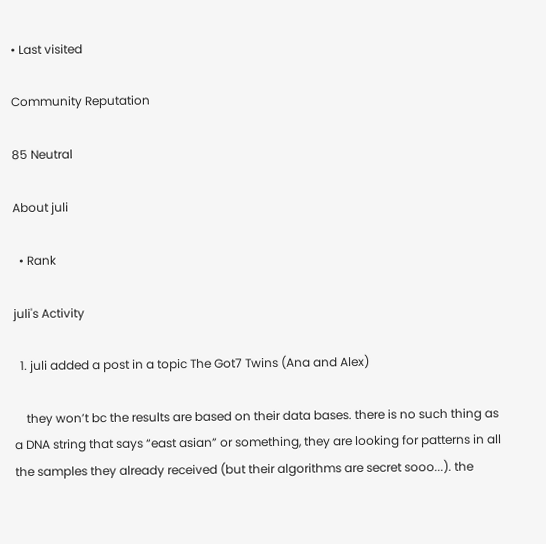• Last visited

Community Reputation

85 Neutral

About juli

  • Rank

juli's Activity

  1. juli added a post in a topic The Got7 Twins (Ana and Alex)

    they won’t bc the results are based on their data bases. there is no such thing as a DNA string that says “east asian” or something, they are looking for patterns in all the samples they already received (but their algorithms are secret sooo...). the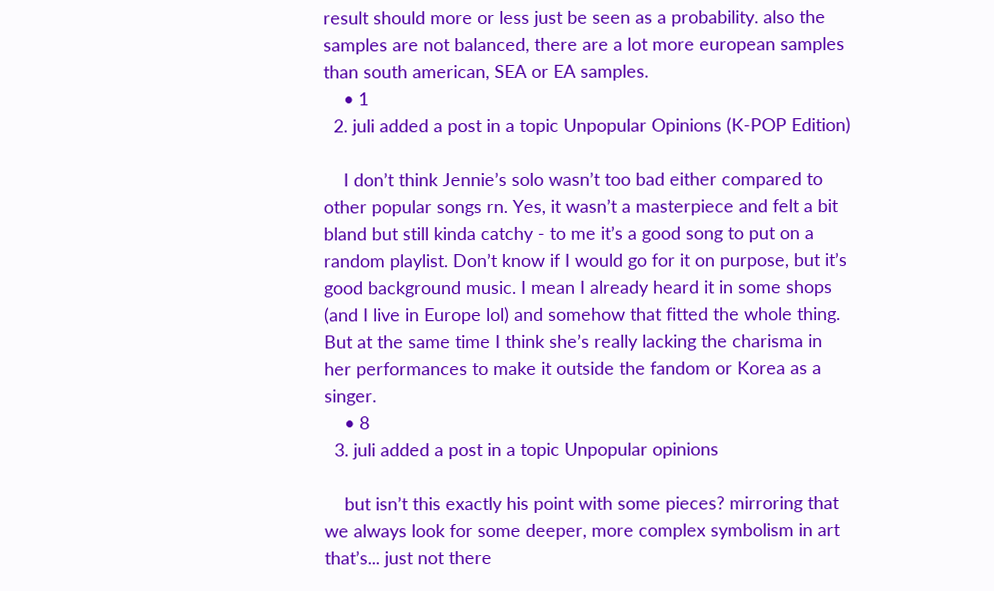result should more or less just be seen as a probability. also the samples are not balanced, there are a lot more european samples than south american, SEA or EA samples.
    • 1
  2. juli added a post in a topic Unpopular Opinions (K-POP Edition)

    I don’t think Jennie’s solo wasn’t too bad either compared to other popular songs rn. Yes, it wasn’t a masterpiece and felt a bit bland but still kinda catchy - to me it’s a good song to put on a random playlist. Don’t know if I would go for it on purpose, but it’s good background music. I mean I already heard it in some shops (and I live in Europe lol) and somehow that fitted the whole thing. But at the same time I think she’s really lacking the charisma in her performances to make it outside the fandom or Korea as a singer.
    • 8
  3. juli added a post in a topic Unpopular opinions

    but isn’t this exactly his point with some pieces? mirroring that we always look for some deeper, more complex symbolism in art that’s... just not there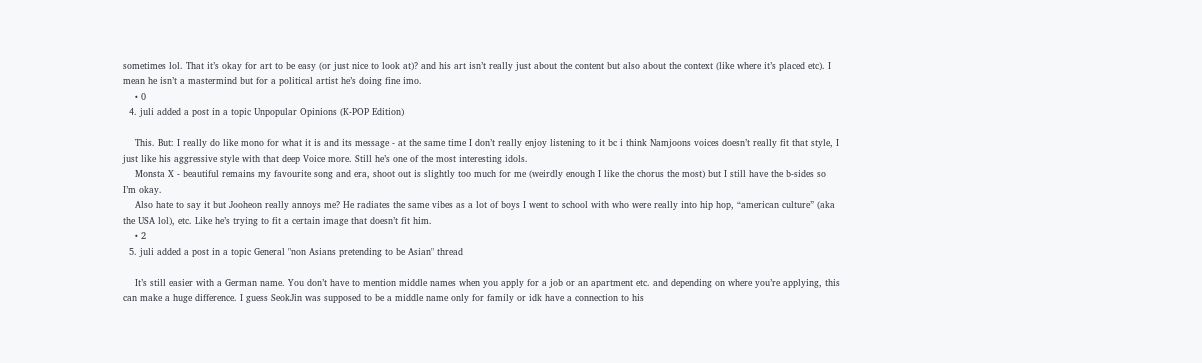sometimes lol. That it’s okay for art to be easy (or just nice to look at)? and his art isn’t really just about the content but also about the context (like where it’s placed etc). I mean he isn’t a mastermind but for a political artist he’s doing fine imo.
    • 0
  4. juli added a post in a topic Unpopular Opinions (K-POP Edition)

    This. But: I really do like mono for what it is and its message - at the same time I don’t really enjoy listening to it bc i think Namjoons voices doesn’t really fit that style, I just like his aggressive style with that deep Voice more. Still he’s one of the most interesting idols.
    Monsta X - beautiful remains my favourite song and era, shoot out is slightly too much for me (weirdly enough I like the chorus the most) but I still have the b-sides so I’m okay.
    Also hate to say it but Jooheon really annoys me? He radiates the same vibes as a lot of boys I went to school with who were really into hip hop, “american culture” (aka the USA lol), etc. Like he’s trying to fit a certain image that doesn’t fit him.
    • 2
  5. juli added a post in a topic General "non Asians pretending to be Asian" thread

    It’s still easier with a German name. You don’t have to mention middle names when you apply for a job or an apartment etc. and depending on where you’re applying, this can make a huge difference. I guess SeokJin was supposed to be a middle name only for family or idk have a connection to his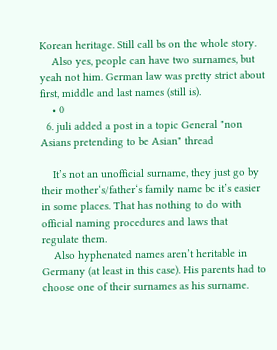Korean heritage. Still call bs on the whole story.
    Also yes, people can have two surnames, but yeah not him. German law was pretty strict about first, middle and last names (still is).
    • 0
  6. juli added a post in a topic General "non Asians pretending to be Asian" thread

    It’s not an unofficial surname, they just go by their mother‘s/father‘s family name bc it’s easier in some places. That has nothing to do with official naming procedures and laws that regulate them.
    Also hyphenated names aren’t heritable in Germany (at least in this case). His parents had to choose one of their surnames as his surname.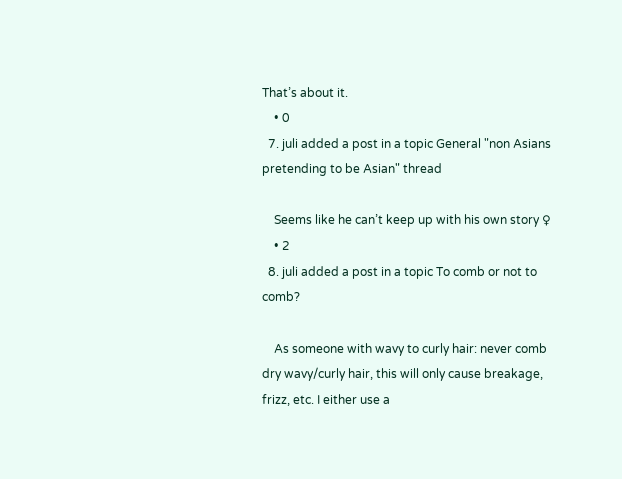That’s about it.
    • 0
  7. juli added a post in a topic General "non Asians pretending to be Asian" thread

    Seems like he can’t keep up with his own story ♀
    • 2
  8. juli added a post in a topic To comb or not to comb?

    As someone with wavy to curly hair: never comb dry wavy/curly hair, this will only cause breakage, frizz, etc. I either use a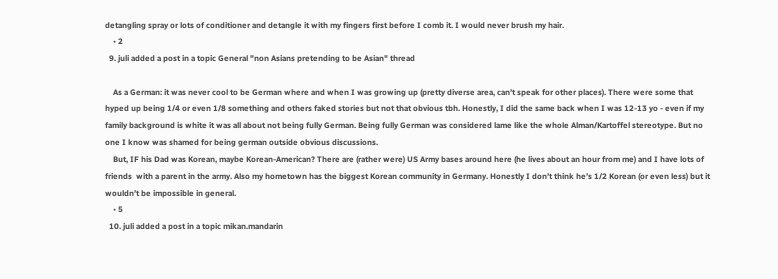detangling spray or lots of conditioner and detangle it with my fingers first before I comb it. I would never brush my hair.
    • 2
  9. juli added a post in a topic General "non Asians pretending to be Asian" thread

    As a German: it was never cool to be German where and when I was growing up (pretty diverse area, can’t speak for other places). There were some that hyped up being 1/4 or even 1/8 something and others faked stories but not that obvious tbh. Honestly, I did the same back when I was 12-13 yo - even if my family background is white it was all about not being fully German. Being fully German was considered lame like the whole Alman/Kartoffel stereotype. But no one I know was shamed for being german outside obvious discussions.
    But, IF his Dad was Korean, maybe Korean-American? There are (rather were) US Army bases around here (he lives about an hour from me) and I have lots of friends  with a parent in the army. Also my hometown has the biggest Korean community in Germany. Honestly I don’t think he’s 1/2 Korean (or even less) but it wouldn’t be impossible in general.
    • 5
  10. juli added a post in a topic mikan.mandarin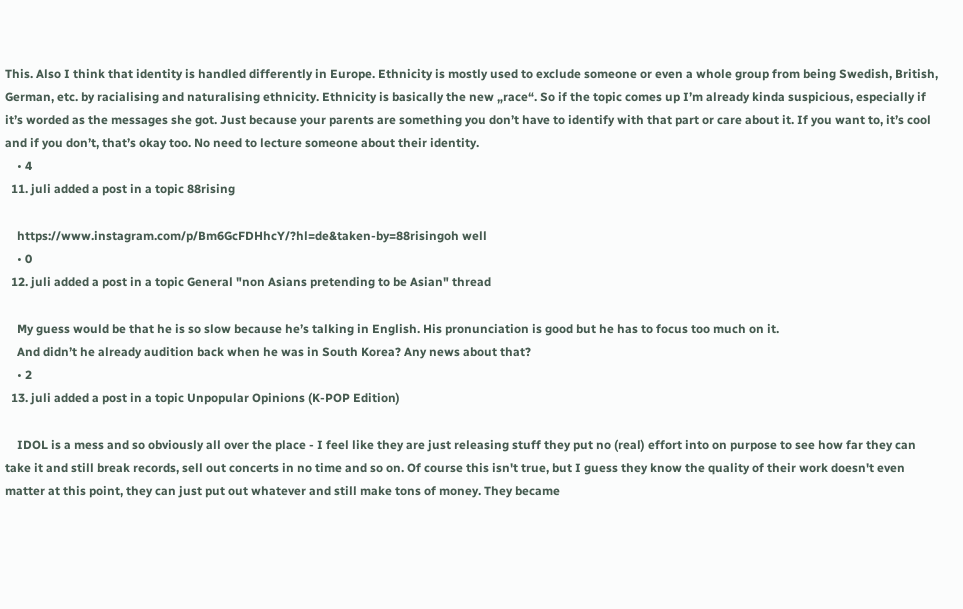This. Also I think that identity is handled differently in Europe. Ethnicity is mostly used to exclude someone or even a whole group from being Swedish, British, German, etc. by racialising and naturalising ethnicity. Ethnicity is basically the new „race“. So if the topic comes up I’m already kinda suspicious, especially if it’s worded as the messages she got. Just because your parents are something you don’t have to identify with that part or care about it. If you want to, it’s cool and if you don’t, that’s okay too. No need to lecture someone about their identity.
    • 4
  11. juli added a post in a topic 88rising

    https://www.instagram.com/p/Bm6GcFDHhcY/?hl=de&taken-by=88risingoh well
    • 0
  12. juli added a post in a topic General "non Asians pretending to be Asian" thread

    My guess would be that he is so slow because he’s talking in English. His pronunciation is good but he has to focus too much on it.
    And didn’t he already audition back when he was in South Korea? Any news about that?
    • 2
  13. juli added a post in a topic Unpopular Opinions (K-POP Edition)

    IDOL is a mess and so obviously all over the place - I feel like they are just releasing stuff they put no (real) effort into on purpose to see how far they can take it and still break records, sell out concerts in no time and so on. Of course this isn't true, but I guess they know the quality of their work doesn't even matter at this point, they can just put out whatever and still make tons of money. They became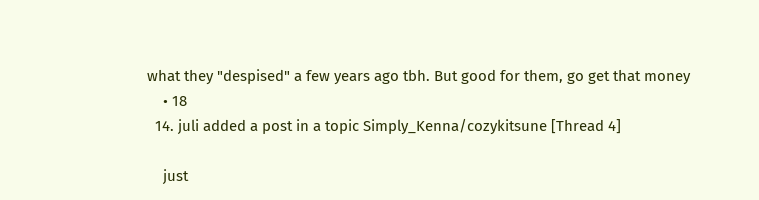what they "despised" a few years ago tbh. But good for them, go get that money
    • 18
  14. juli added a post in a topic Simply_Kenna/cozykitsune [Thread 4]

    just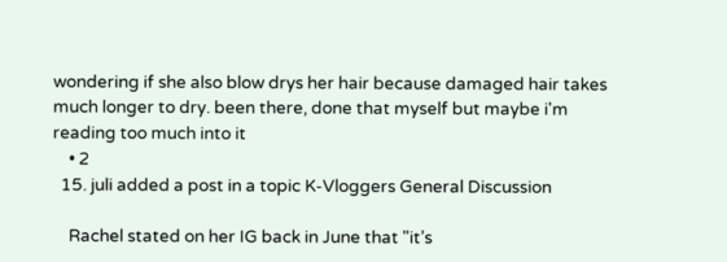wondering if she also blow drys her hair because damaged hair takes much longer to dry. been there, done that myself but maybe i'm reading too much into it
    • 2
  15. juli added a post in a topic K-Vloggers General Discussion

    Rachel stated on her IG back in June that "it’s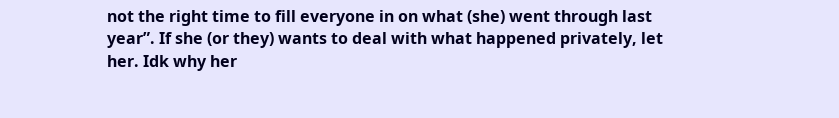not the right time to fill everyone in on what (she) went through last year”. If she (or they) wants to deal with what happened privately, let her. Idk why her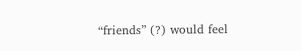“friends” (?) would feel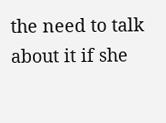the need to talk about it if she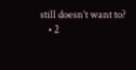still doesn’t want to?
    • 2